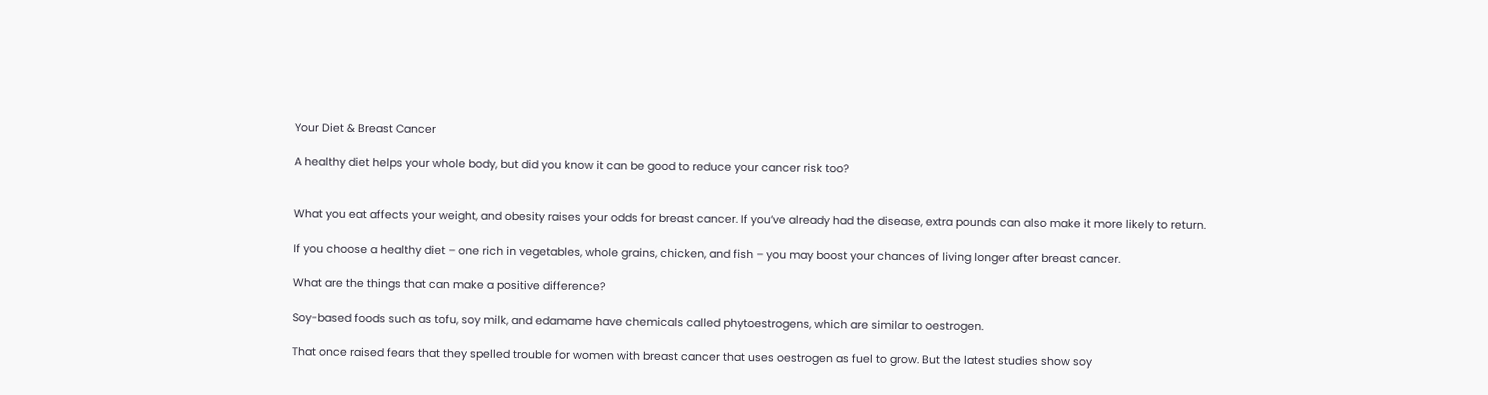Your Diet & Breast Cancer

A healthy diet helps your whole body, but did you know it can be good to reduce your cancer risk too?


What you eat affects your weight, and obesity raises your odds for breast cancer. If you’ve already had the disease, extra pounds can also make it more likely to return.

If you choose a healthy diet – one rich in vegetables, whole grains, chicken, and fish – you may boost your chances of living longer after breast cancer.

What are the things that can make a positive difference?

Soy-based foods such as tofu, soy milk, and edamame have chemicals called phytoestrogens, which are similar to oestrogen.

That once raised fears that they spelled trouble for women with breast cancer that uses oestrogen as fuel to grow. But the latest studies show soy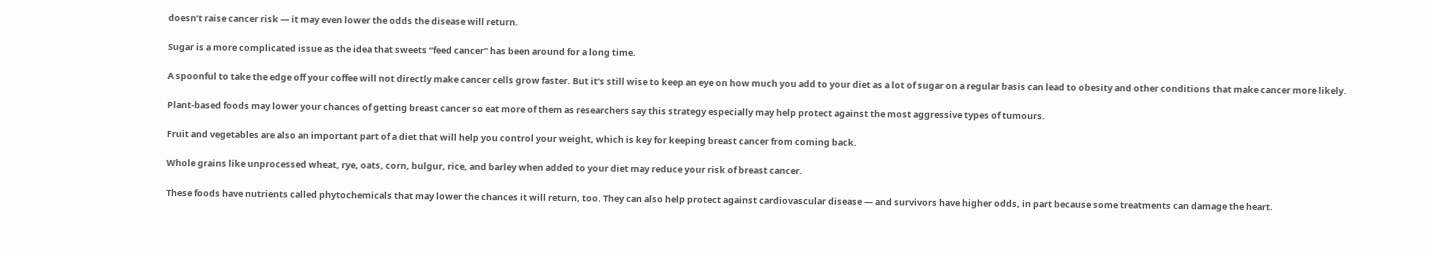doesn’t raise cancer risk — it may even lower the odds the disease will return.

Sugar is a more complicated issue as the idea that sweets “feed cancer” has been around for a long time.

A spoonful to take the edge off your coffee will not directly make cancer cells grow faster. But it’s still wise to keep an eye on how much you add to your diet as a lot of sugar on a regular basis can lead to obesity and other conditions that make cancer more likely.

Plant-based foods may lower your chances of getting breast cancer so eat more of them as researchers say this strategy especially may help protect against the most aggressive types of tumours.

Fruit and vegetables are also an important part of a diet that will help you control your weight, which is key for keeping breast cancer from coming back.

Whole grains like unprocessed wheat, rye, oats, corn, bulgur, rice, and barley when added to your diet may reduce your risk of breast cancer.

These foods have nutrients called phytochemicals that may lower the chances it will return, too. They can also help protect against cardiovascular disease — and survivors have higher odds, in part because some treatments can damage the heart.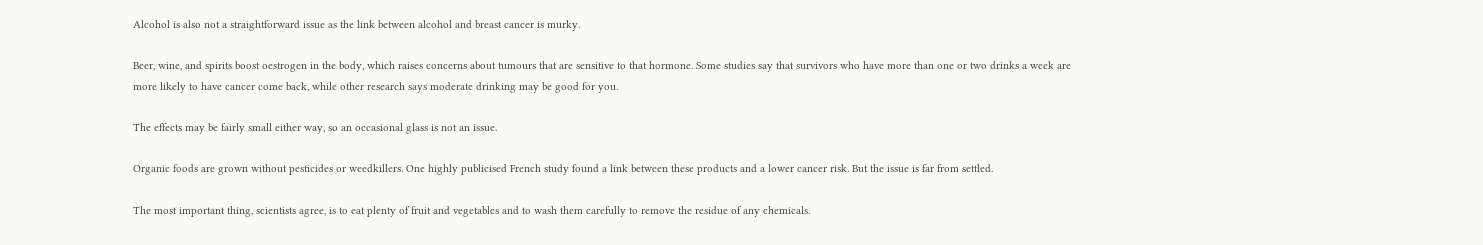Alcohol is also not a straightforward issue as the link between alcohol and breast cancer is murky.

Beer, wine, and spirits boost oestrogen in the body, which raises concerns about tumours that are sensitive to that hormone. Some studies say that survivors who have more than one or two drinks a week are more likely to have cancer come back, while other research says moderate drinking may be good for you.

The effects may be fairly small either way, so an occasional glass is not an issue.

Organic foods are grown without pesticides or weedkillers. One highly publicised French study found a link between these products and a lower cancer risk. But the issue is far from settled.

The most important thing, scientists agree, is to eat plenty of fruit and vegetables and to wash them carefully to remove the residue of any chemicals.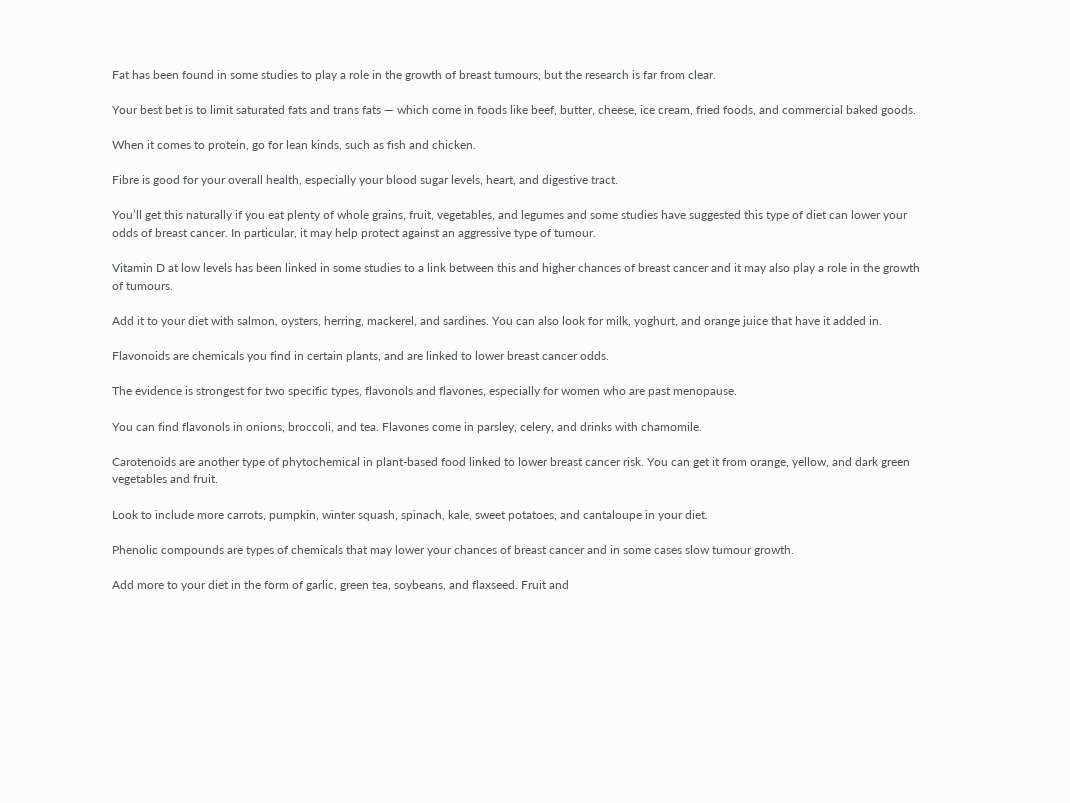Fat has been found in some studies to play a role in the growth of breast tumours, but the research is far from clear.

Your best bet is to limit saturated fats and trans fats — which come in foods like beef, butter, cheese, ice cream, fried foods, and commercial baked goods.

When it comes to protein, go for lean kinds, such as fish and chicken.

Fibre is good for your overall health, especially your blood sugar levels, heart, and digestive tract.

You’ll get this naturally if you eat plenty of whole grains, fruit, vegetables, and legumes and some studies have suggested this type of diet can lower your odds of breast cancer. In particular, it may help protect against an aggressive type of tumour.

Vitamin D at low levels has been linked in some studies to a link between this and higher chances of breast cancer and it may also play a role in the growth of tumours.

Add it to your diet with salmon, oysters, herring, mackerel, and sardines. You can also look for milk, yoghurt, and orange juice that have it added in.

Flavonoids are chemicals you find in certain plants, and are linked to lower breast cancer odds.

The evidence is strongest for two specific types, flavonols and flavones, especially for women who are past menopause.

You can find flavonols in onions, broccoli, and tea. Flavones come in parsley, celery, and drinks with chamomile.

Carotenoids are another type of phytochemical in plant-based food linked to lower breast cancer risk. You can get it from orange, yellow, and dark green vegetables and fruit.

Look to include more carrots, pumpkin, winter squash, spinach, kale, sweet potatoes, and cantaloupe in your diet.

Phenolic compounds are types of chemicals that may lower your chances of breast cancer and in some cases slow tumour growth.

Add more to your diet in the form of garlic, green tea, soybeans, and flaxseed. Fruit and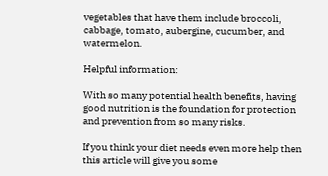vegetables that have them include broccoli, cabbage, tomato, aubergine, cucumber, and watermelon.

Helpful information:

With so many potential health benefits, having good nutrition is the foundation for protection and prevention from so many risks.

If you think your diet needs even more help then this article will give you some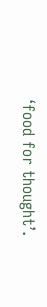‘food for thought’.